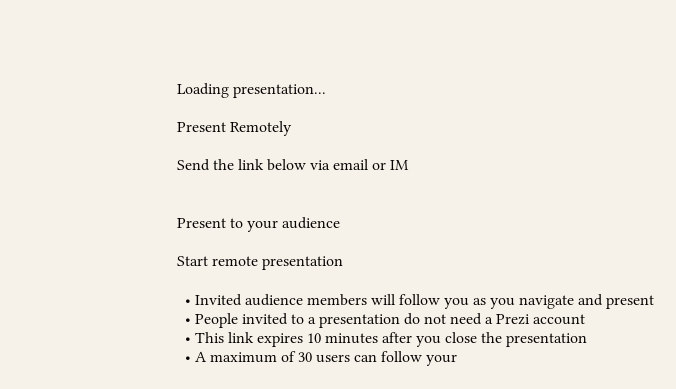Loading presentation...

Present Remotely

Send the link below via email or IM


Present to your audience

Start remote presentation

  • Invited audience members will follow you as you navigate and present
  • People invited to a presentation do not need a Prezi account
  • This link expires 10 minutes after you close the presentation
  • A maximum of 30 users can follow your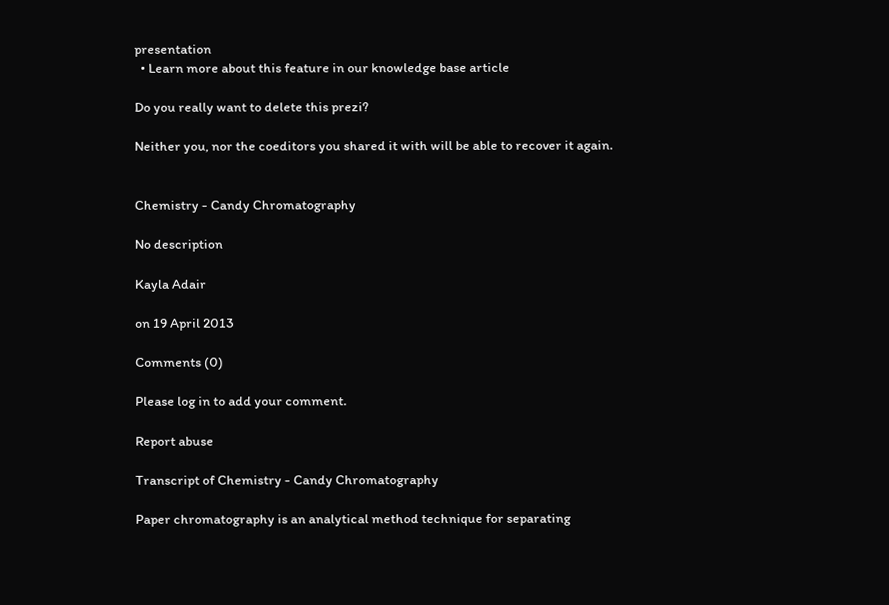presentation
  • Learn more about this feature in our knowledge base article

Do you really want to delete this prezi?

Neither you, nor the coeditors you shared it with will be able to recover it again.


Chemistry - Candy Chromatography

No description

Kayla Adair

on 19 April 2013

Comments (0)

Please log in to add your comment.

Report abuse

Transcript of Chemistry - Candy Chromatography

Paper chromatography is an analytical method technique for separating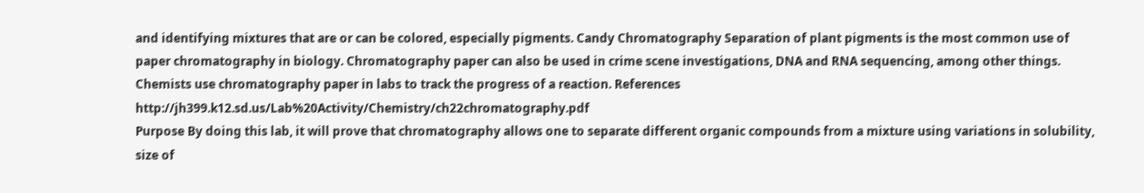and identifying mixtures that are or can be colored, especially pigments. Candy Chromatography Separation of plant pigments is the most common use of paper chromatography in biology. Chromatography paper can also be used in crime scene investigations, DNA and RNA sequencing, among other things. Chemists use chromatography paper in labs to track the progress of a reaction. References http://jh399.k12.sd.us/Lab%20Activity/Chemistry/ch22chromatography.pdf
Purpose By doing this lab, it will prove that chromatography allows one to separate different organic compounds from a mixture using variations in solubility, size of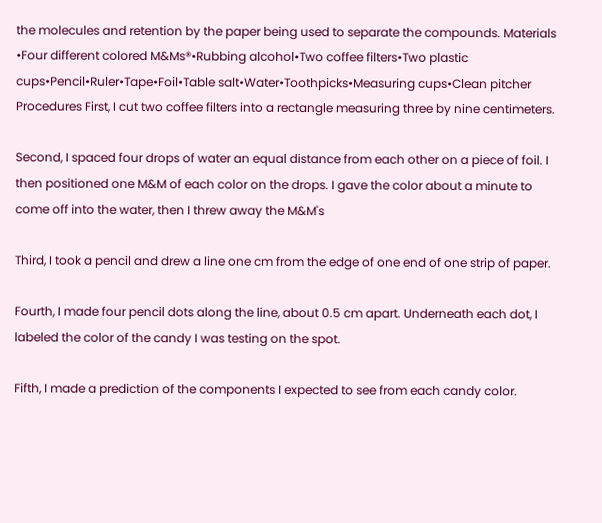the molecules and retention by the paper being used to separate the compounds. Materials •Four different colored M&Ms®•Rubbing alcohol•Two coffee filters•Two plastic cups•Pencil•Ruler•Tape•Foil•Table salt•Water•Toothpicks•Measuring cups•Clean pitcher Procedures First, I cut two coffee filters into a rectangle measuring three by nine centimeters.

Second, I spaced four drops of water an equal distance from each other on a piece of foil. I then positioned one M&M of each color on the drops. I gave the color about a minute to come off into the water, then I threw away the M&M's

Third, I took a pencil and drew a line one cm from the edge of one end of one strip of paper.

Fourth, I made four pencil dots along the line, about 0.5 cm apart. Underneath each dot, I labeled the color of the candy I was testing on the spot.

Fifth, I made a prediction of the components I expected to see from each candy color.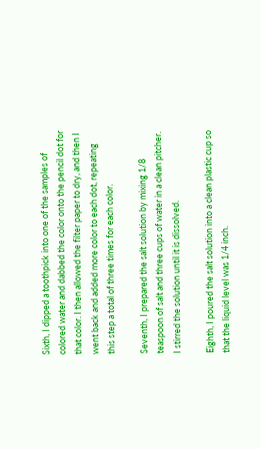Sixth, I dipped a toothpick into one of the samples of colored water and dabbed the color onto the pencil dot for that color. I then allowed the filter paper to dry, and then I went back and added more color to each dot, repeating this step a total of three times for each color.

Seventh, I prepared the salt solution by mixing 1/8 teaspoon of salt and three cups of water in a clean pitcher. I stirred the solution until it is dissolved.

Eighth, I poured the salt solution into a clean plastic cup so that the liquid level was 1/4 inch.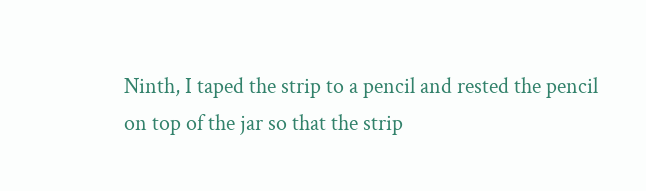Ninth, I taped the strip to a pencil and rested the pencil on top of the jar so that the strip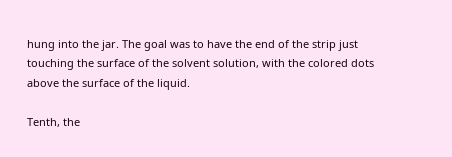hung into the jar. The goal was to have the end of the strip just touching the surface of the solvent solution, with the colored dots above the surface of the liquid.

Tenth, the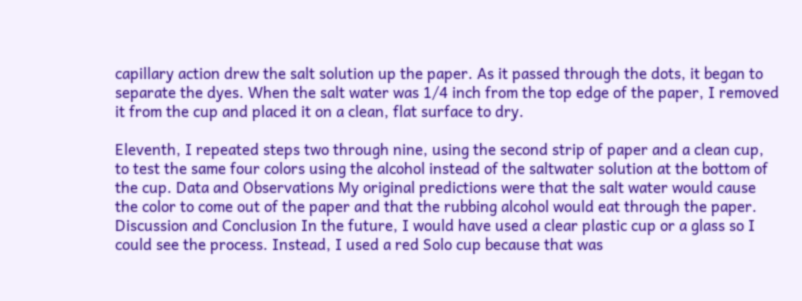capillary action drew the salt solution up the paper. As it passed through the dots, it began to separate the dyes. When the salt water was 1/4 inch from the top edge of the paper, I removed it from the cup and placed it on a clean, flat surface to dry.

Eleventh, I repeated steps two through nine, using the second strip of paper and a clean cup, to test the same four colors using the alcohol instead of the saltwater solution at the bottom of the cup. Data and Observations My original predictions were that the salt water would cause the color to come out of the paper and that the rubbing alcohol would eat through the paper. Discussion and Conclusion In the future, I would have used a clear plastic cup or a glass so I could see the process. Instead, I used a red Solo cup because that was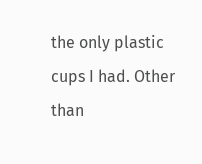the only plastic cups I had. Other than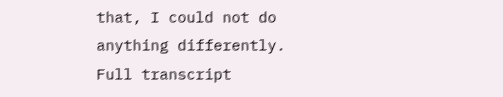that, I could not do anything differently.
Full transcript